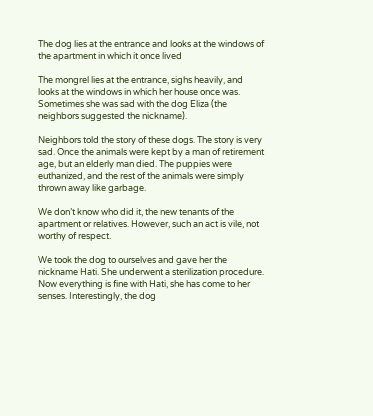The dog lies at the entrance and looks at the windows of the apartment in which it once lived

The mongrel lies at the entrance, sighs heavily, and looks at the windows in which her house once was. Sometimes she was sad with the dog Eliza (the neighbors suggested the nickname).

Neighbors told the story of these dogs. The story is very sad. Once the animals were kept by a man of retirement age, but an elderly man died. The puppies were euthanized, and the rest of the animals were simply thrown away like garbage.

We don’t know who did it, the new tenants of the apartment or relatives. However, such an act is vile, not worthy of respect.

We took the dog to ourselves and gave her the nickname Hati. She underwent a sterilization procedure. Now everything is fine with Hati, she has come to her senses. Interestingly, the dog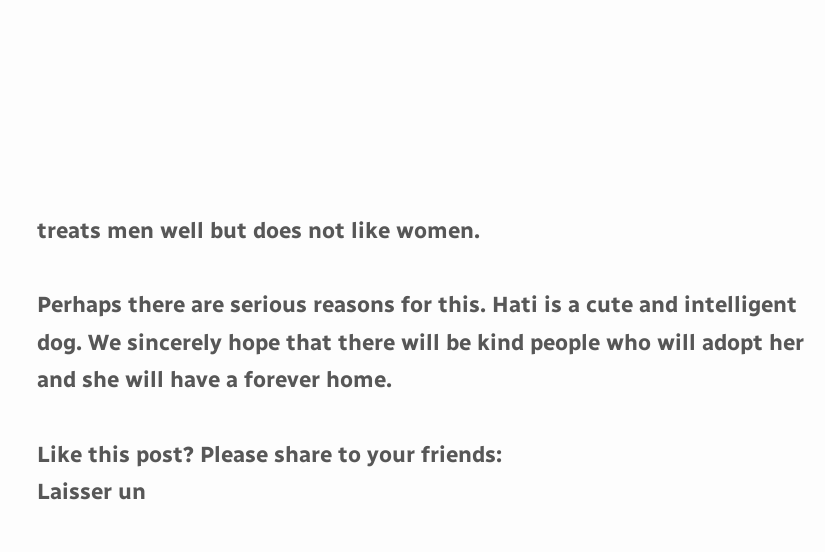treats men well but does not like women.

Perhaps there are serious reasons for this. Hati is a cute and intelligent dog. We sincerely hope that there will be kind people who will adopt her and she will have a forever home.

Like this post? Please share to your friends:
Laisser un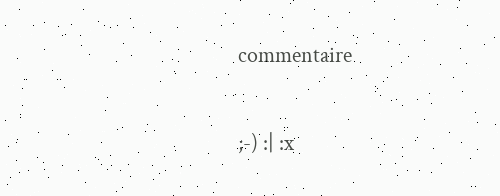commentaire

;-) :| :x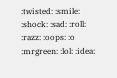:twisted: :smile: :shock: :sad: :roll: :razz: :oops: :o :mrgreen: :lol: :idea: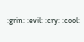:grin: :evil: :cry: :cool: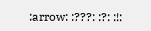:arrow: :???: :?: :!: